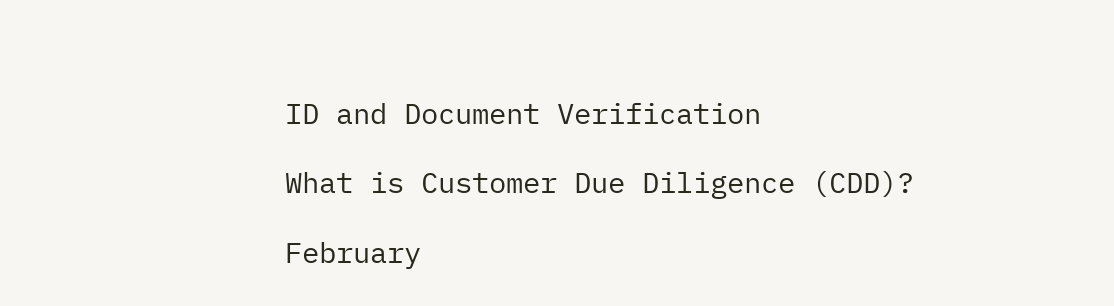ID and Document Verification

What is Customer Due Diligence (CDD)?

February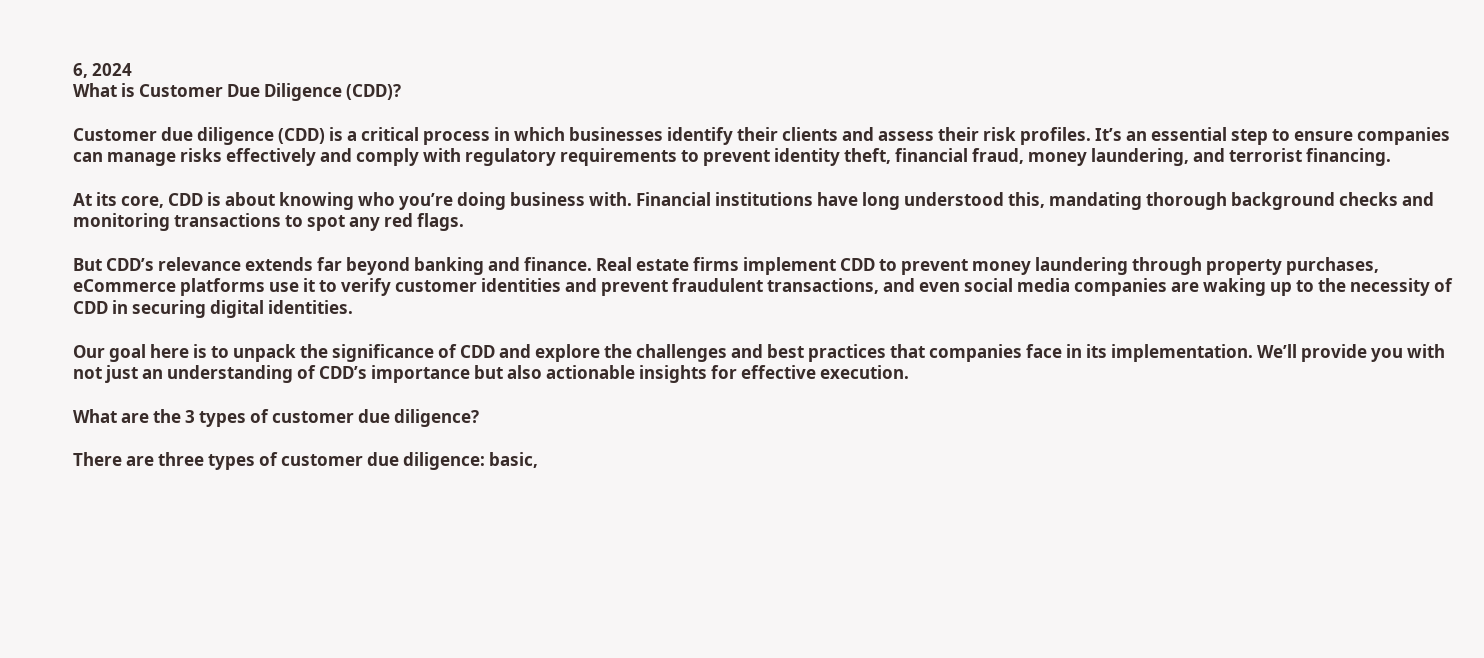6, 2024
What is Customer Due Diligence (CDD)?

Customer due diligence (CDD) is a critical process in which businesses identify their clients and assess their risk profiles. It’s an essential step to ensure companies can manage risks effectively and comply with regulatory requirements to prevent identity theft, financial fraud, money laundering, and terrorist financing.

At its core, CDD is about knowing who you’re doing business with. Financial institutions have long understood this, mandating thorough background checks and monitoring transactions to spot any red flags.

But CDD’s relevance extends far beyond banking and finance. Real estate firms implement CDD to prevent money laundering through property purchases, eCommerce platforms use it to verify customer identities and prevent fraudulent transactions, and even social media companies are waking up to the necessity of CDD in securing digital identities.

Our goal here is to unpack the significance of CDD and explore the challenges and best practices that companies face in its implementation. We’ll provide you with not just an understanding of CDD’s importance but also actionable insights for effective execution.

What are the 3 types of customer due diligence?

There are three types of customer due diligence: basic,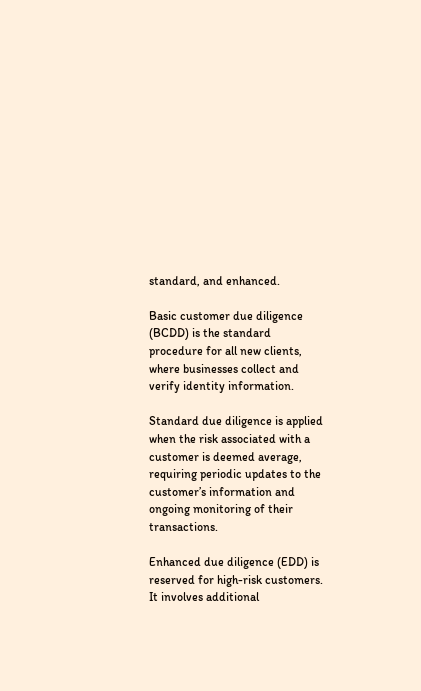standard, and enhanced.

Basic customer due diligence (BCDD) is the standard procedure for all new clients, where businesses collect and verify identity information.

Standard due diligence is applied when the risk associated with a customer is deemed average, requiring periodic updates to the customer’s information and ongoing monitoring of their transactions.

Enhanced due diligence (EDD) is reserved for high-risk customers. It involves additional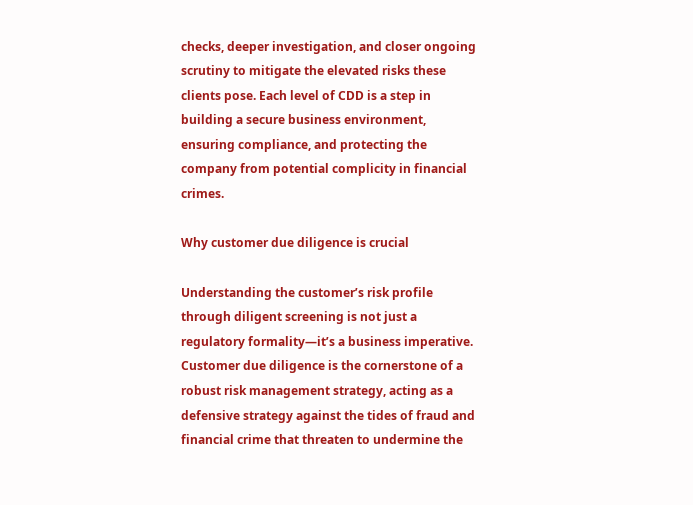checks, deeper investigation, and closer ongoing scrutiny to mitigate the elevated risks these clients pose. Each level of CDD is a step in building a secure business environment, ensuring compliance, and protecting the company from potential complicity in financial crimes.

Why customer due diligence is crucial

Understanding the customer’s risk profile through diligent screening is not just a regulatory formality—it’s a business imperative. Customer due diligence is the cornerstone of a robust risk management strategy, acting as a defensive strategy against the tides of fraud and financial crime that threaten to undermine the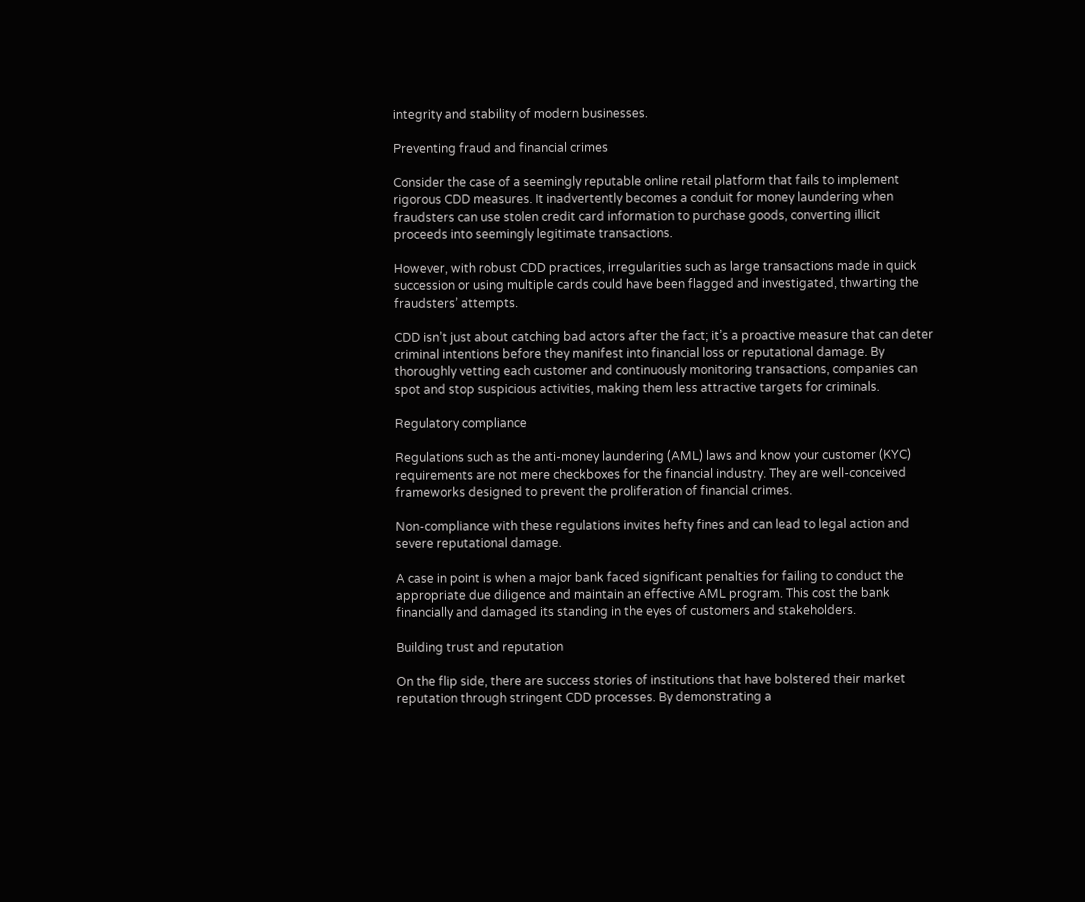integrity and stability of modern businesses.

Preventing fraud and financial crimes

Consider the case of a seemingly reputable online retail platform that fails to implement rigorous CDD measures. It inadvertently becomes a conduit for money laundering when fraudsters can use stolen credit card information to purchase goods, converting illicit proceeds into seemingly legitimate transactions.

However, with robust CDD practices, irregularities such as large transactions made in quick succession or using multiple cards could have been flagged and investigated, thwarting the fraudsters’ attempts.

CDD isn’t just about catching bad actors after the fact; it’s a proactive measure that can deter criminal intentions before they manifest into financial loss or reputational damage. By thoroughly vetting each customer and continuously monitoring transactions, companies can spot and stop suspicious activities, making them less attractive targets for criminals.

Regulatory compliance

Regulations such as the anti-money laundering (AML) laws and know your customer (KYC) requirements are not mere checkboxes for the financial industry. They are well-conceived frameworks designed to prevent the proliferation of financial crimes.

Non-compliance with these regulations invites hefty fines and can lead to legal action and severe reputational damage.

A case in point is when a major bank faced significant penalties for failing to conduct the appropriate due diligence and maintain an effective AML program. This cost the bank financially and damaged its standing in the eyes of customers and stakeholders.

Building trust and reputation

On the flip side, there are success stories of institutions that have bolstered their market reputation through stringent CDD processes. By demonstrating a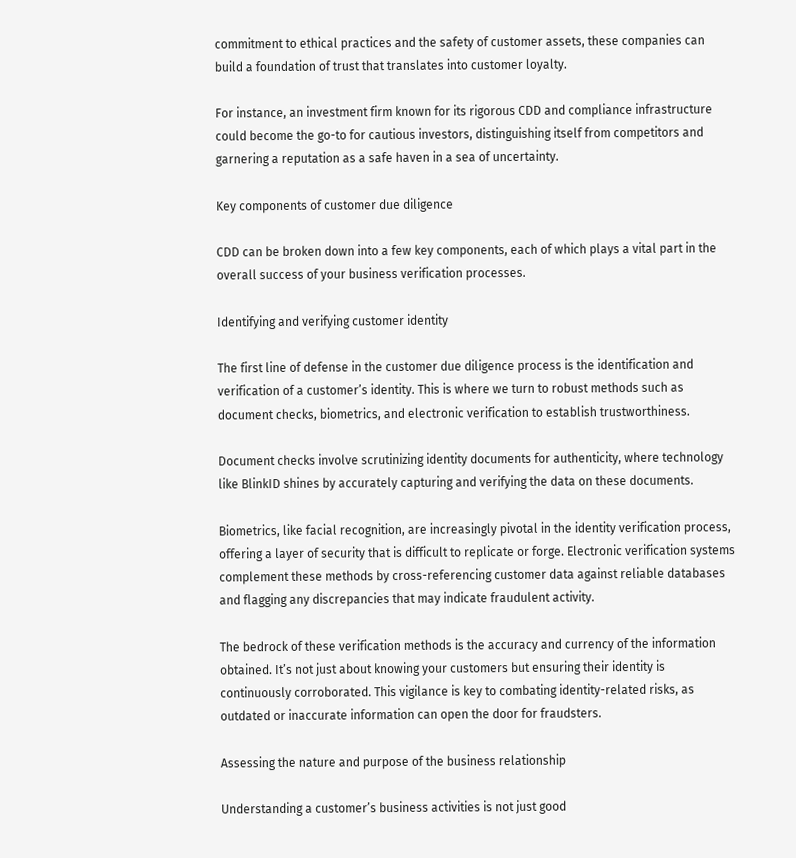commitment to ethical practices and the safety of customer assets, these companies can build a foundation of trust that translates into customer loyalty.

For instance, an investment firm known for its rigorous CDD and compliance infrastructure could become the go-to for cautious investors, distinguishing itself from competitors and garnering a reputation as a safe haven in a sea of uncertainty.

Key components of customer due diligence

CDD can be broken down into a few key components, each of which plays a vital part in the overall success of your business verification processes.

Identifying and verifying customer identity

The first line of defense in the customer due diligence process is the identification and verification of a customer’s identity. This is where we turn to robust methods such as document checks, biometrics, and electronic verification to establish trustworthiness.

Document checks involve scrutinizing identity documents for authenticity, where technology like BlinkID shines by accurately capturing and verifying the data on these documents.

Biometrics, like facial recognition, are increasingly pivotal in the identity verification process, offering a layer of security that is difficult to replicate or forge. Electronic verification systems complement these methods by cross-referencing customer data against reliable databases and flagging any discrepancies that may indicate fraudulent activity.

The bedrock of these verification methods is the accuracy and currency of the information obtained. It’s not just about knowing your customers but ensuring their identity is continuously corroborated. This vigilance is key to combating identity-related risks, as outdated or inaccurate information can open the door for fraudsters.

Assessing the nature and purpose of the business relationship

Understanding a customer’s business activities is not just good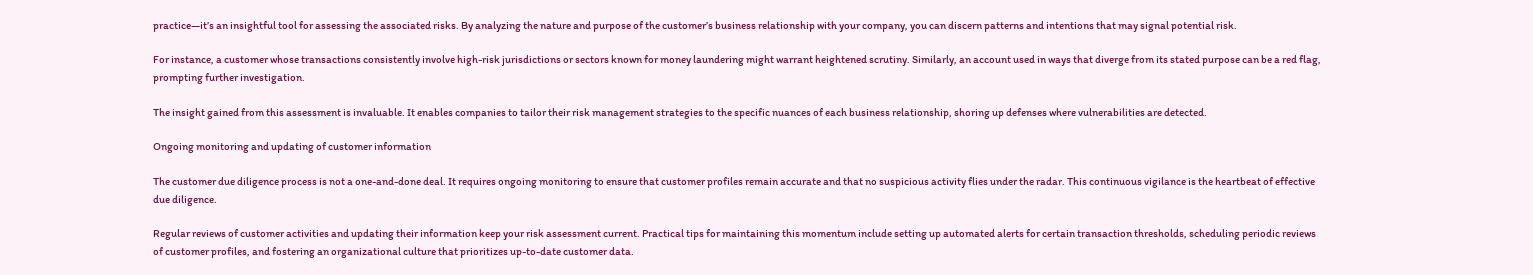practice—it’s an insightful tool for assessing the associated risks. By analyzing the nature and purpose of the customer’s business relationship with your company, you can discern patterns and intentions that may signal potential risk.

For instance, a customer whose transactions consistently involve high-risk jurisdictions or sectors known for money laundering might warrant heightened scrutiny. Similarly, an account used in ways that diverge from its stated purpose can be a red flag, prompting further investigation.

The insight gained from this assessment is invaluable. It enables companies to tailor their risk management strategies to the specific nuances of each business relationship, shoring up defenses where vulnerabilities are detected.

Ongoing monitoring and updating of customer information

The customer due diligence process is not a one-and-done deal. It requires ongoing monitoring to ensure that customer profiles remain accurate and that no suspicious activity flies under the radar. This continuous vigilance is the heartbeat of effective due diligence.

Regular reviews of customer activities and updating their information keep your risk assessment current. Practical tips for maintaining this momentum include setting up automated alerts for certain transaction thresholds, scheduling periodic reviews of customer profiles, and fostering an organizational culture that prioritizes up-to-date customer data.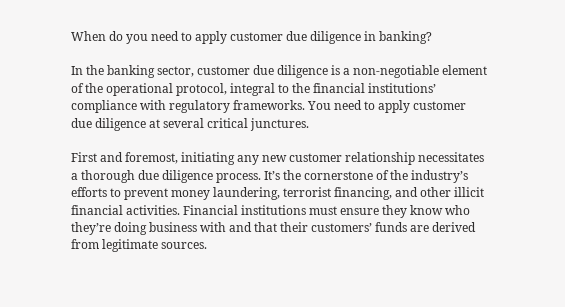When do you need to apply customer due diligence in banking?

In the banking sector, customer due diligence is a non-negotiable element of the operational protocol, integral to the financial institutions’ compliance with regulatory frameworks. You need to apply customer due diligence at several critical junctures.

First and foremost, initiating any new customer relationship necessitates a thorough due diligence process. It’s the cornerstone of the industry’s efforts to prevent money laundering, terrorist financing, and other illicit financial activities. Financial institutions must ensure they know who they’re doing business with and that their customers’ funds are derived from legitimate sources.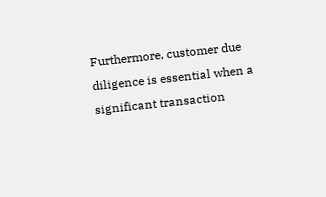Furthermore, customer due diligence is essential when a significant transaction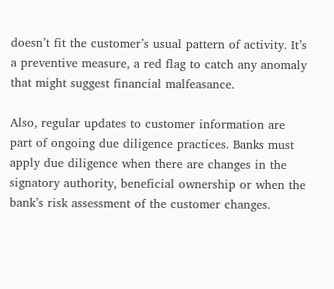doesn’t fit the customer’s usual pattern of activity. It’s a preventive measure, a red flag to catch any anomaly that might suggest financial malfeasance.

Also, regular updates to customer information are part of ongoing due diligence practices. Banks must apply due diligence when there are changes in the signatory authority, beneficial ownership or when the bank’s risk assessment of the customer changes.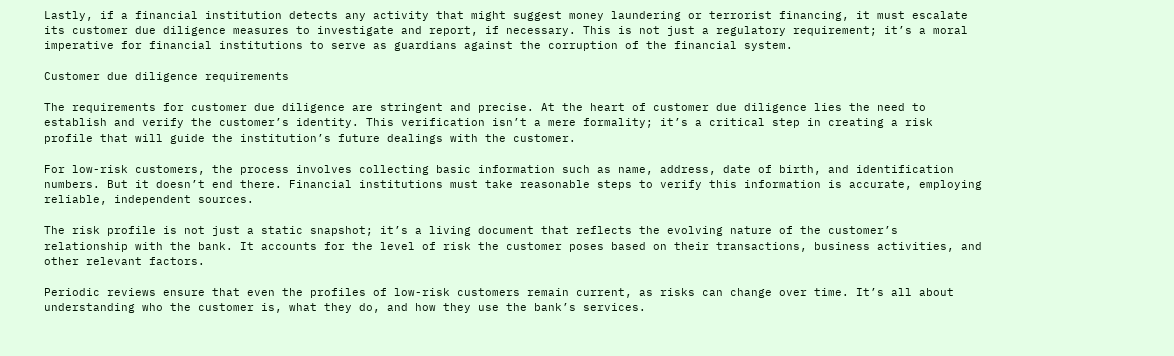Lastly, if a financial institution detects any activity that might suggest money laundering or terrorist financing, it must escalate its customer due diligence measures to investigate and report, if necessary. This is not just a regulatory requirement; it’s a moral imperative for financial institutions to serve as guardians against the corruption of the financial system.

Customer due diligence requirements

The requirements for customer due diligence are stringent and precise. At the heart of customer due diligence lies the need to establish and verify the customer’s identity. This verification isn’t a mere formality; it’s a critical step in creating a risk profile that will guide the institution’s future dealings with the customer.

For low-risk customers, the process involves collecting basic information such as name, address, date of birth, and identification numbers. But it doesn’t end there. Financial institutions must take reasonable steps to verify this information is accurate, employing reliable, independent sources.

The risk profile is not just a static snapshot; it’s a living document that reflects the evolving nature of the customer’s relationship with the bank. It accounts for the level of risk the customer poses based on their transactions, business activities, and other relevant factors.

Periodic reviews ensure that even the profiles of low-risk customers remain current, as risks can change over time. It’s all about understanding who the customer is, what they do, and how they use the bank’s services.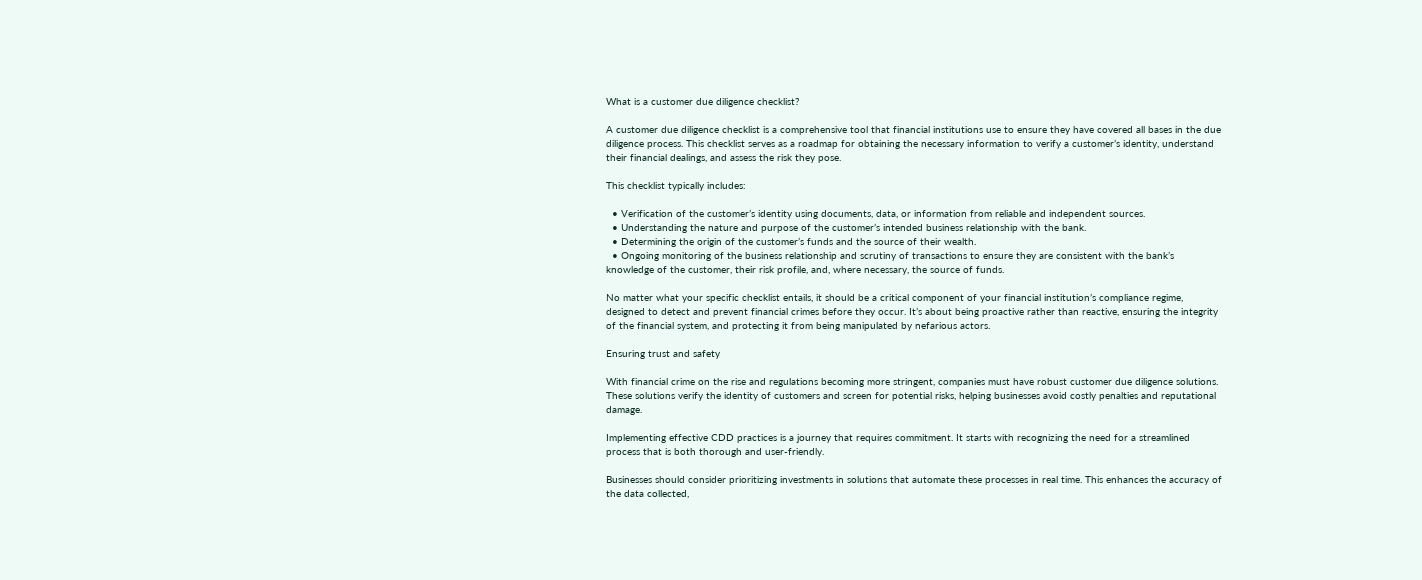What is a customer due diligence checklist?

A customer due diligence checklist is a comprehensive tool that financial institutions use to ensure they have covered all bases in the due diligence process. This checklist serves as a roadmap for obtaining the necessary information to verify a customer’s identity, understand their financial dealings, and assess the risk they pose.

This checklist typically includes:

  • Verification of the customer’s identity using documents, data, or information from reliable and independent sources.
  • Understanding the nature and purpose of the customer’s intended business relationship with the bank.
  • Determining the origin of the customer’s funds and the source of their wealth.
  • Ongoing monitoring of the business relationship and scrutiny of transactions to ensure they are consistent with the bank’s knowledge of the customer, their risk profile, and, where necessary, the source of funds.

No matter what your specific checklist entails, it should be a critical component of your financial institution’s compliance regime, designed to detect and prevent financial crimes before they occur. It’s about being proactive rather than reactive, ensuring the integrity of the financial system, and protecting it from being manipulated by nefarious actors.

Ensuring trust and safety

With financial crime on the rise and regulations becoming more stringent, companies must have robust customer due diligence solutions. These solutions verify the identity of customers and screen for potential risks, helping businesses avoid costly penalties and reputational damage.

Implementing effective CDD practices is a journey that requires commitment. It starts with recognizing the need for a streamlined process that is both thorough and user-friendly.

Businesses should consider prioritizing investments in solutions that automate these processes in real time. This enhances the accuracy of the data collected,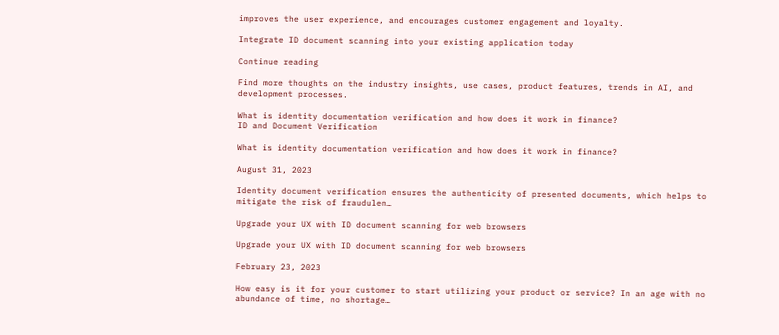improves the user experience, and encourages customer engagement and loyalty.

Integrate ID document scanning into your existing application today

Continue reading

Find more thoughts on the industry insights, use cases, product features, trends in AI, and development processes.

What is identity documentation verification and how does it work in finance?
ID and Document Verification

What is identity documentation verification and how does it work in finance?

August 31, 2023

Identity document verification ensures the authenticity of presented documents, which helps to mitigate the risk of fraudulen…

Upgrade your UX with ID document scanning for web browsers

Upgrade your UX with ID document scanning for web browsers

February 23, 2023

How easy is it for your customer to start utilizing your product or service? In an age with no abundance of time, no shortage…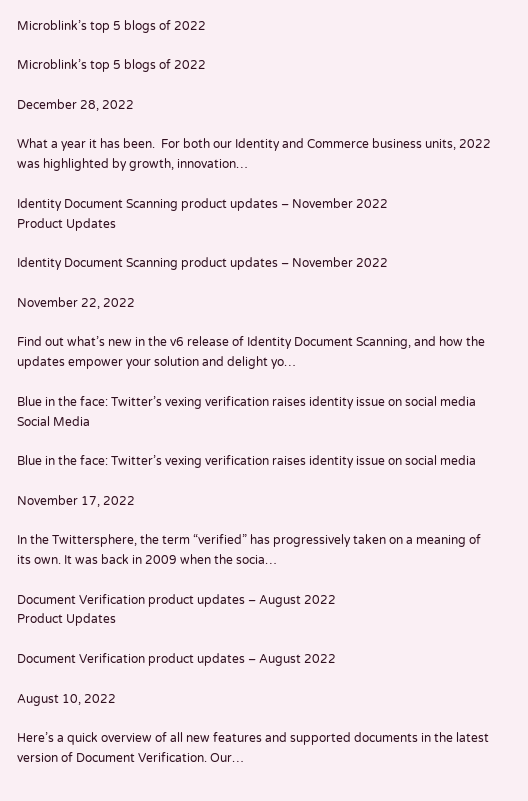Microblink’s top 5 blogs of 2022

Microblink’s top 5 blogs of 2022

December 28, 2022

What a year it has been.  For both our Identity and Commerce business units, 2022 was highlighted by growth, innovation…

Identity Document Scanning product updates – November 2022
Product Updates

Identity Document Scanning product updates – November 2022

November 22, 2022

Find out what’s new in the v6 release of Identity Document Scanning, and how the updates empower your solution and delight yo…

Blue in the face: Twitter’s vexing verification raises identity issue on social media
Social Media

Blue in the face: Twitter’s vexing verification raises identity issue on social media

November 17, 2022

In the Twittersphere, the term “verified” has progressively taken on a meaning of its own. It was back in 2009 when the socia…

Document Verification product updates – August 2022
Product Updates

Document Verification product updates – August 2022

August 10, 2022

Here’s a quick overview of all new features and supported documents in the latest version of Document Verification. Our…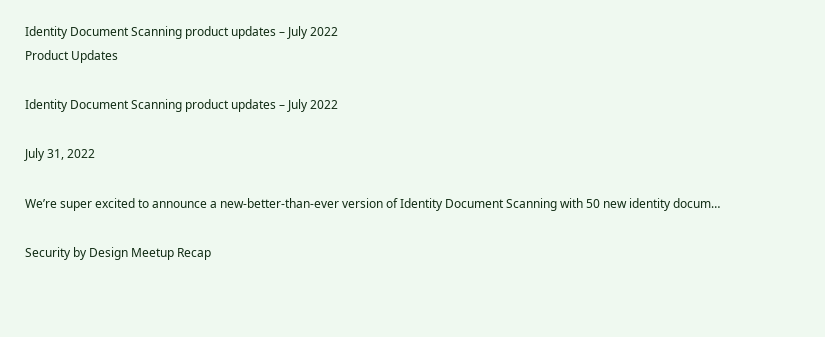Identity Document Scanning product updates – July 2022
Product Updates

Identity Document Scanning product updates – July 2022

July 31, 2022

We’re super excited to announce a new-better-than-ever version of Identity Document Scanning with 50 new identity docum…

Security by Design Meetup Recap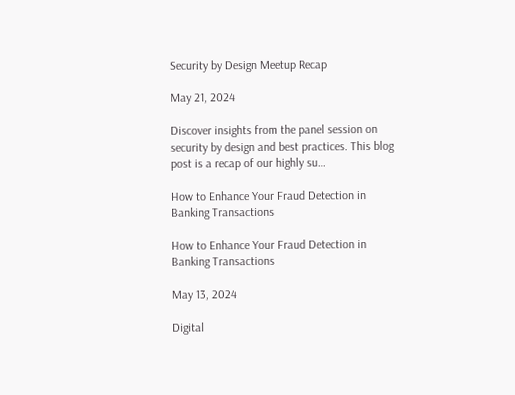Security by Design Meetup Recap

May 21, 2024

Discover insights from the panel session on security by design and best practices. This blog post is a recap of our highly su…

How to Enhance Your Fraud Detection in Banking Transactions

How to Enhance Your Fraud Detection in Banking Transactions

May 13, 2024

Digital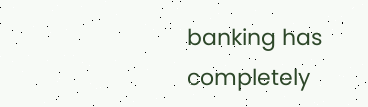banking has completely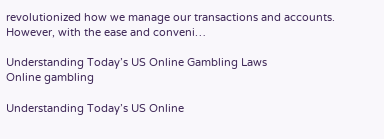revolutionized how we manage our transactions and accounts. However, with the ease and conveni…

Understanding Today’s US Online Gambling Laws
Online gambling

Understanding Today’s US Online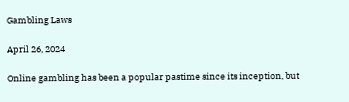Gambling Laws

April 26, 2024

Online gambling has been a popular pastime since its inception, but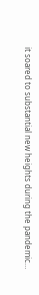it soared to substantial new heights during the pandemic…